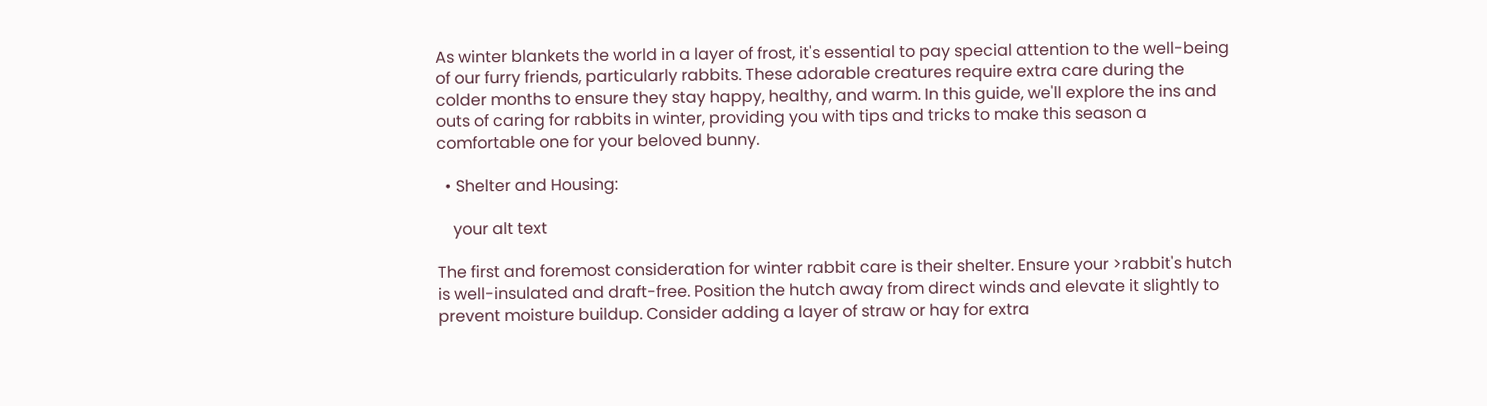As winter blankets the world in a layer of frost, it's essential to pay special attention to the well-being of our furry friends, particularly rabbits. These adorable creatures require extra care during the colder months to ensure they stay happy, healthy, and warm. In this guide, we'll explore the ins and outs of caring for rabbits in winter, providing you with tips and tricks to make this season a comfortable one for your beloved bunny.

  • Shelter and Housing:

    your alt text

The first and foremost consideration for winter rabbit care is their shelter. Ensure your >rabbit's hutch is well-insulated and draft-free. Position the hutch away from direct winds and elevate it slightly to prevent moisture buildup. Consider adding a layer of straw or hay for extra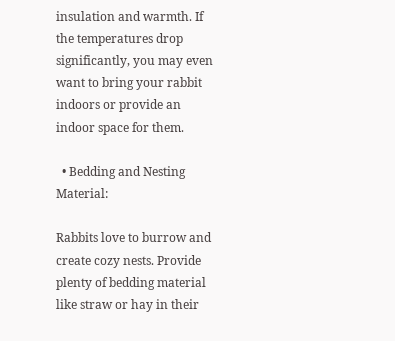insulation and warmth. If the temperatures drop significantly, you may even want to bring your rabbit indoors or provide an indoor space for them.

  • Bedding and Nesting Material:

Rabbits love to burrow and create cozy nests. Provide plenty of bedding material like straw or hay in their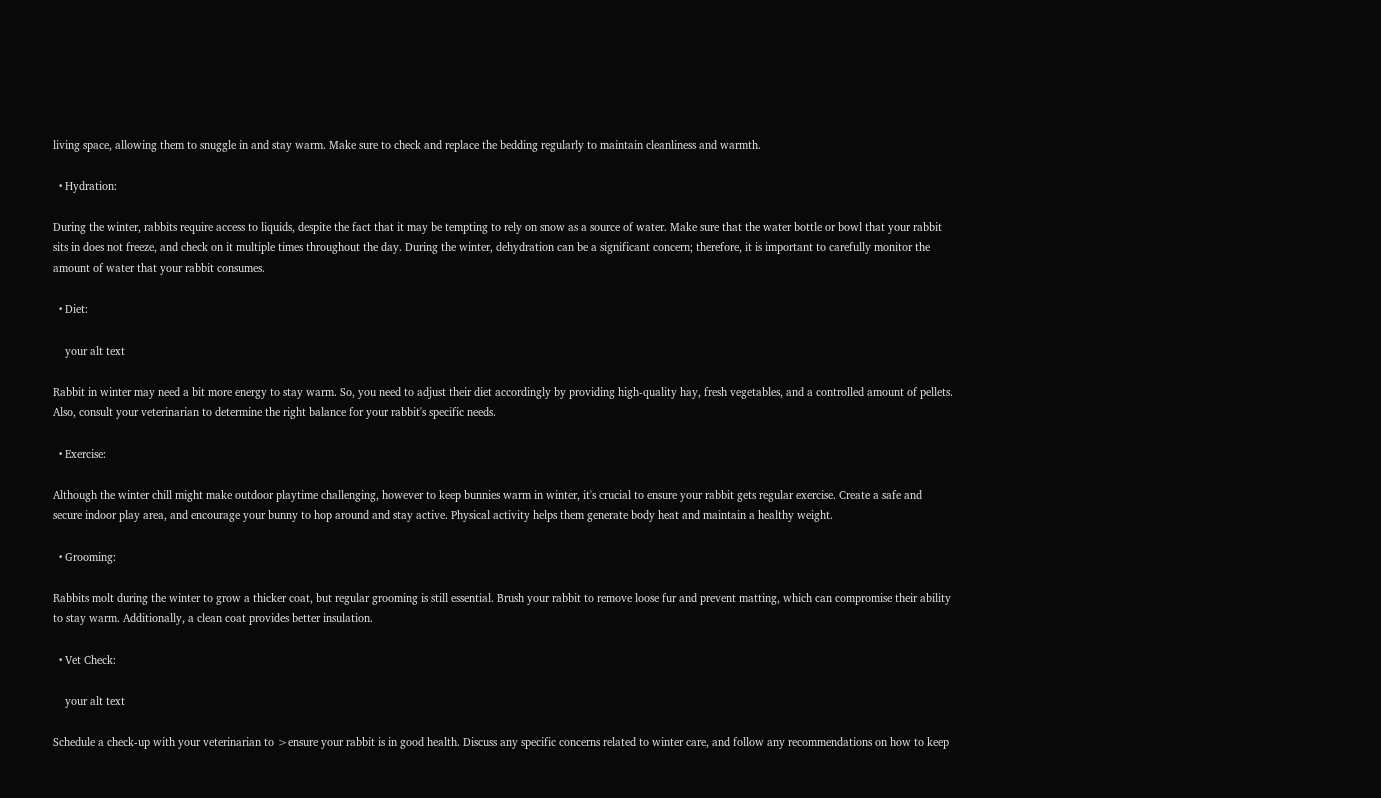living space, allowing them to snuggle in and stay warm. Make sure to check and replace the bedding regularly to maintain cleanliness and warmth.

  • Hydration:

During the winter, rabbits require access to liquids, despite the fact that it may be tempting to rely on snow as a source of water. Make sure that the water bottle or bowl that your rabbit sits in does not freeze, and check on it multiple times throughout the day. During the winter, dehydration can be a significant concern; therefore, it is important to carefully monitor the amount of water that your rabbit consumes.

  • Diet:

    your alt text

Rabbit in winter may need a bit more energy to stay warm. So, you need to adjust their diet accordingly by providing high-quality hay, fresh vegetables, and a controlled amount of pellets. Also, consult your veterinarian to determine the right balance for your rabbit's specific needs.

  • Exercise:

Although the winter chill might make outdoor playtime challenging, however to keep bunnies warm in winter, it's crucial to ensure your rabbit gets regular exercise. Create a safe and secure indoor play area, and encourage your bunny to hop around and stay active. Physical activity helps them generate body heat and maintain a healthy weight.

  • Grooming:

Rabbits molt during the winter to grow a thicker coat, but regular grooming is still essential. Brush your rabbit to remove loose fur and prevent matting, which can compromise their ability to stay warm. Additionally, a clean coat provides better insulation.

  • Vet Check:

    your alt text

Schedule a check-up with your veterinarian to >ensure your rabbit is in good health. Discuss any specific concerns related to winter care, and follow any recommendations on how to keep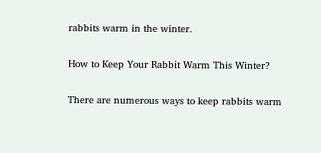rabbits warm in the winter.

How to Keep Your Rabbit Warm This Winter?

There are numerous ways to keep rabbits warm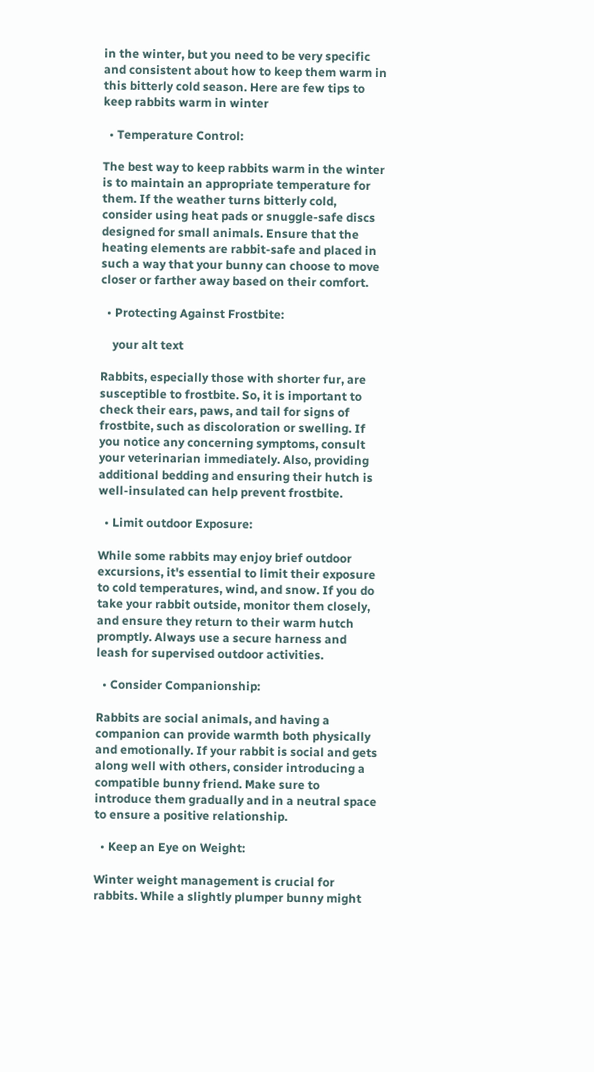in the winter, but you need to be very specific and consistent about how to keep them warm in this bitterly cold season. Here are few tips to keep rabbits warm in winter

  • Temperature Control:

The best way to keep rabbits warm in the winter is to maintain an appropriate temperature for them. If the weather turns bitterly cold, consider using heat pads or snuggle-safe discs designed for small animals. Ensure that the heating elements are rabbit-safe and placed in such a way that your bunny can choose to move closer or farther away based on their comfort.

  • Protecting Against Frostbite:

    your alt text

Rabbits, especially those with shorter fur, are susceptible to frostbite. So, it is important to check their ears, paws, and tail for signs of frostbite, such as discoloration or swelling. If you notice any concerning symptoms, consult your veterinarian immediately. Also, providing additional bedding and ensuring their hutch is well-insulated can help prevent frostbite.

  • Limit outdoor Exposure:

While some rabbits may enjoy brief outdoor excursions, it's essential to limit their exposure to cold temperatures, wind, and snow. If you do take your rabbit outside, monitor them closely, and ensure they return to their warm hutch promptly. Always use a secure harness and leash for supervised outdoor activities.

  • Consider Companionship:

Rabbits are social animals, and having a companion can provide warmth both physically and emotionally. If your rabbit is social and gets along well with others, consider introducing a compatible bunny friend. Make sure to introduce them gradually and in a neutral space to ensure a positive relationship.

  • Keep an Eye on Weight:

Winter weight management is crucial for rabbits. While a slightly plumper bunny might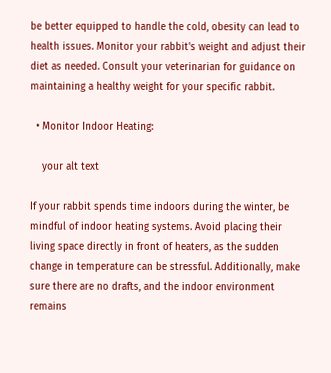be better equipped to handle the cold, obesity can lead to health issues. Monitor your rabbit's weight and adjust their diet as needed. Consult your veterinarian for guidance on maintaining a healthy weight for your specific rabbit.

  • Monitor Indoor Heating:

    your alt text

If your rabbit spends time indoors during the winter, be mindful of indoor heating systems. Avoid placing their living space directly in front of heaters, as the sudden change in temperature can be stressful. Additionally, make sure there are no drafts, and the indoor environment remains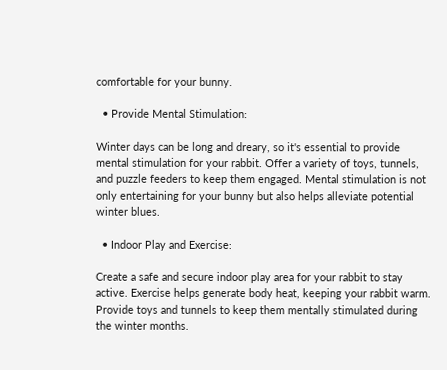comfortable for your bunny.

  • Provide Mental Stimulation:

Winter days can be long and dreary, so it's essential to provide mental stimulation for your rabbit. Offer a variety of toys, tunnels, and puzzle feeders to keep them engaged. Mental stimulation is not only entertaining for your bunny but also helps alleviate potential winter blues.

  • Indoor Play and Exercise:

Create a safe and secure indoor play area for your rabbit to stay active. Exercise helps generate body heat, keeping your rabbit warm. Provide toys and tunnels to keep them mentally stimulated during the winter months.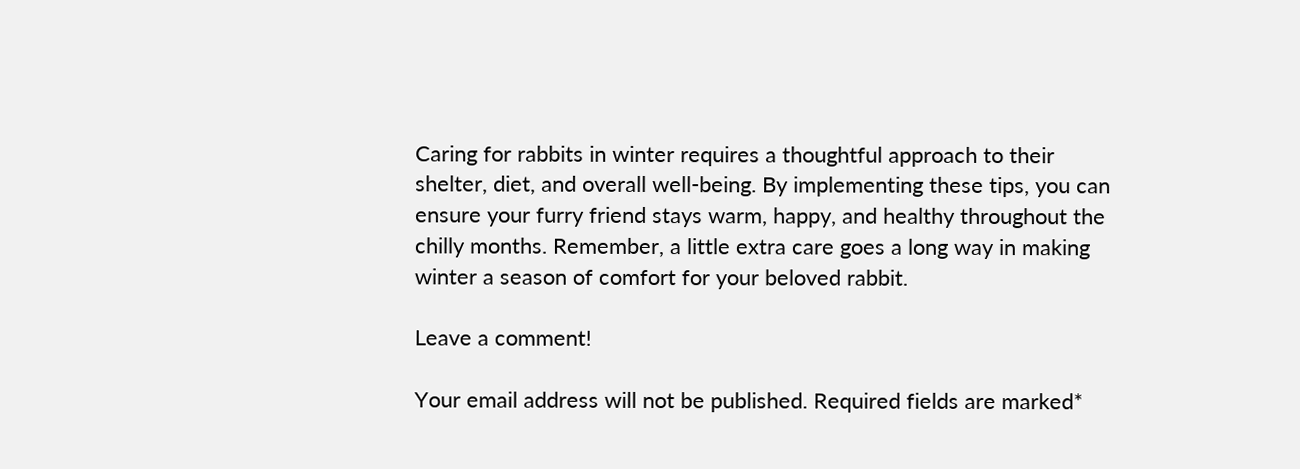Caring for rabbits in winter requires a thoughtful approach to their shelter, diet, and overall well-being. By implementing these tips, you can ensure your furry friend stays warm, happy, and healthy throughout the chilly months. Remember, a little extra care goes a long way in making winter a season of comfort for your beloved rabbit.

Leave a comment!

Your email address will not be published. Required fields are marked*